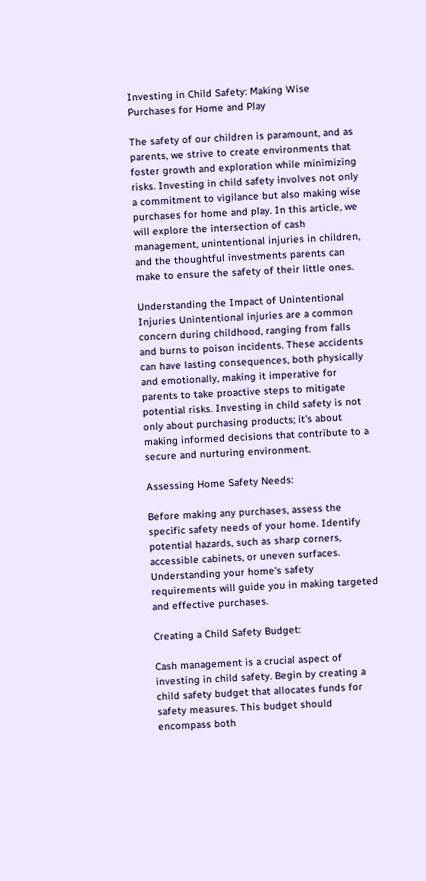Investing in Child Safety: Making Wise Purchases for Home and Play

The safety of our children is paramount, and as parents, we strive to create environments that foster growth and exploration while minimizing risks. Investing in child safety involves not only a commitment to vigilance but also making wise purchases for home and play. In this article, we will explore the intersection of cash management, unintentional injuries in children, and the thoughtful investments parents can make to ensure the safety of their little ones.

Understanding the Impact of Unintentional Injuries Unintentional injuries are a common concern during childhood, ranging from falls and burns to poison incidents. These accidents can have lasting consequences, both physically and emotionally, making it imperative for parents to take proactive steps to mitigate potential risks. Investing in child safety is not only about purchasing products; it's about making informed decisions that contribute to a secure and nurturing environment.

Assessing Home Safety Needs:

Before making any purchases, assess the specific safety needs of your home. Identify potential hazards, such as sharp corners, accessible cabinets, or uneven surfaces. Understanding your home's safety requirements will guide you in making targeted and effective purchases.

Creating a Child Safety Budget:

Cash management is a crucial aspect of investing in child safety. Begin by creating a child safety budget that allocates funds for safety measures. This budget should encompass both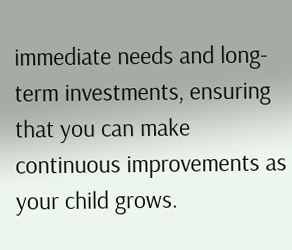immediate needs and long-term investments, ensuring that you can make continuous improvements as your child grows.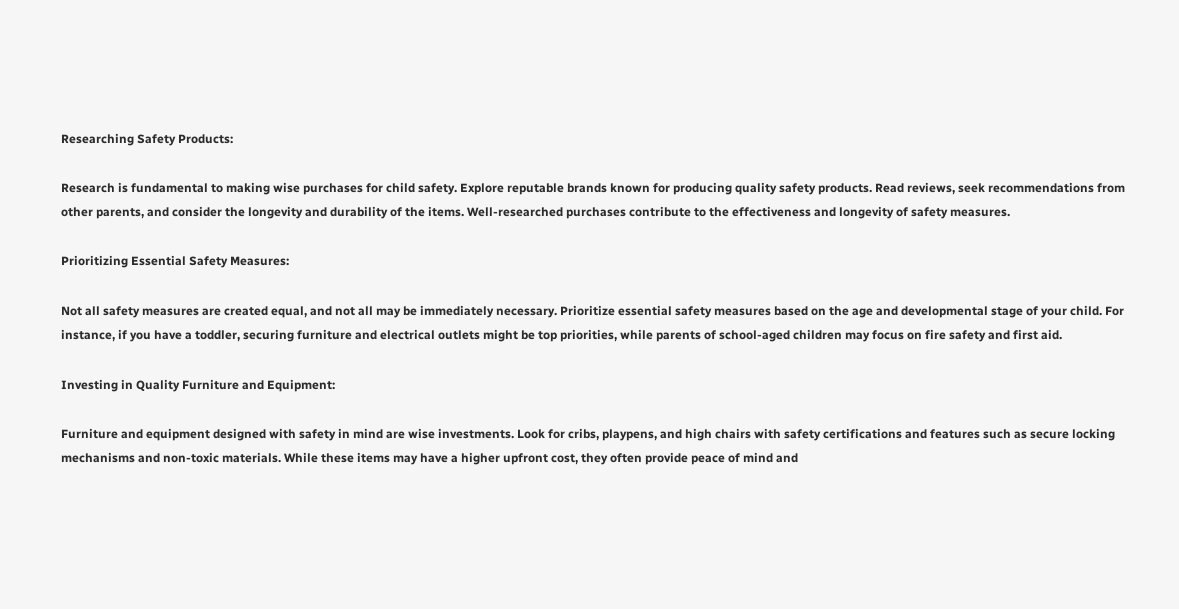Researching Safety Products:

Research is fundamental to making wise purchases for child safety. Explore reputable brands known for producing quality safety products. Read reviews, seek recommendations from other parents, and consider the longevity and durability of the items. Well-researched purchases contribute to the effectiveness and longevity of safety measures.

Prioritizing Essential Safety Measures:

Not all safety measures are created equal, and not all may be immediately necessary. Prioritize essential safety measures based on the age and developmental stage of your child. For instance, if you have a toddler, securing furniture and electrical outlets might be top priorities, while parents of school-aged children may focus on fire safety and first aid.

Investing in Quality Furniture and Equipment:

Furniture and equipment designed with safety in mind are wise investments. Look for cribs, playpens, and high chairs with safety certifications and features such as secure locking mechanisms and non-toxic materials. While these items may have a higher upfront cost, they often provide peace of mind and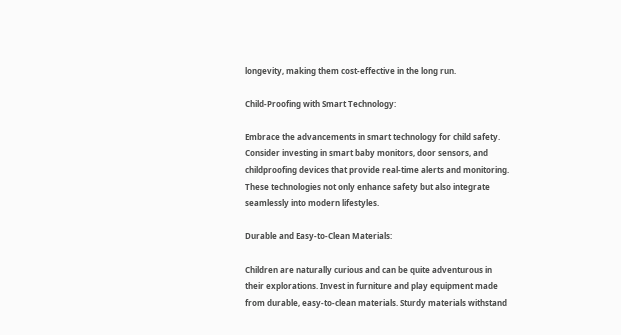longevity, making them cost-effective in the long run.

Child-Proofing with Smart Technology:

Embrace the advancements in smart technology for child safety. Consider investing in smart baby monitors, door sensors, and childproofing devices that provide real-time alerts and monitoring. These technologies not only enhance safety but also integrate seamlessly into modern lifestyles.

Durable and Easy-to-Clean Materials:

Children are naturally curious and can be quite adventurous in their explorations. Invest in furniture and play equipment made from durable, easy-to-clean materials. Sturdy materials withstand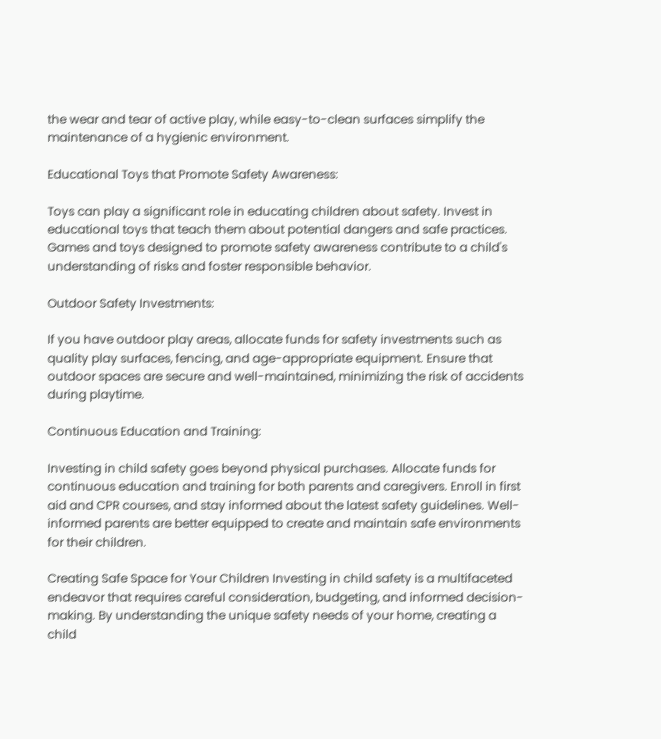the wear and tear of active play, while easy-to-clean surfaces simplify the maintenance of a hygienic environment.

Educational Toys that Promote Safety Awareness:

Toys can play a significant role in educating children about safety. Invest in educational toys that teach them about potential dangers and safe practices. Games and toys designed to promote safety awareness contribute to a child's understanding of risks and foster responsible behavior.

Outdoor Safety Investments:

If you have outdoor play areas, allocate funds for safety investments such as quality play surfaces, fencing, and age-appropriate equipment. Ensure that outdoor spaces are secure and well-maintained, minimizing the risk of accidents during playtime.

Continuous Education and Training:

Investing in child safety goes beyond physical purchases. Allocate funds for continuous education and training for both parents and caregivers. Enroll in first aid and CPR courses, and stay informed about the latest safety guidelines. Well-informed parents are better equipped to create and maintain safe environments for their children.

Creating Safe Space for Your Children Investing in child safety is a multifaceted endeavor that requires careful consideration, budgeting, and informed decision-making. By understanding the unique safety needs of your home, creating a child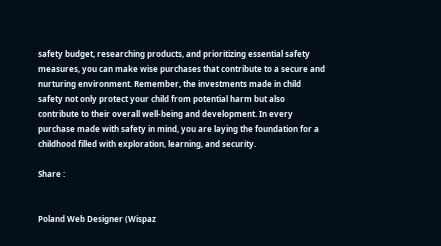safety budget, researching products, and prioritizing essential safety measures, you can make wise purchases that contribute to a secure and nurturing environment. Remember, the investments made in child safety not only protect your child from potential harm but also contribute to their overall well-being and development. In every purchase made with safety in mind, you are laying the foundation for a childhood filled with exploration, learning, and security.

Share :


Poland Web Designer (Wispaz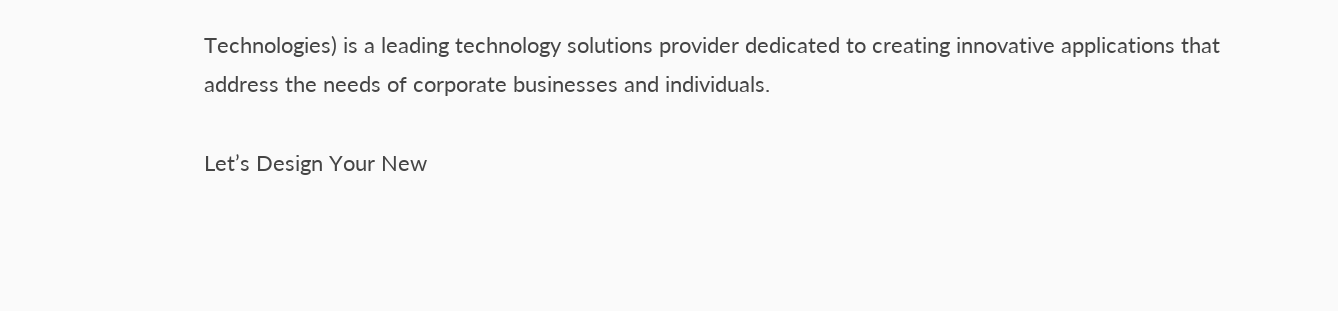Technologies) is a leading technology solutions provider dedicated to creating innovative applications that address the needs of corporate businesses and individuals.

Let’s Design Your New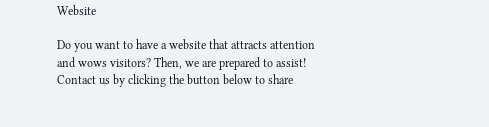Website

Do you want to have a website that attracts attention and wows visitors? Then, we are prepared to assist! Contact us by clicking the button below to share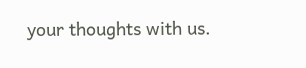your thoughts with us.